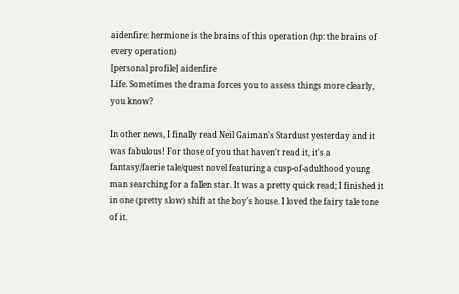aidenfire: hermione is the brains of this operation (hp: the brains of every operation)
[personal profile] aidenfire
Life. Sometimes the drama forces you to assess things more clearly, you know?

In other news, I finally read Neil Gaiman's Stardust yesterday and it was fabulous! For those of you that haven't read it, it's a fantasy/faerie tale/quest novel featuring a cusp-of-adulthood young man searching for a fallen star. It was a pretty quick read; I finished it in one (pretty slow) shift at the boy's house. I loved the fairy tale tone of it.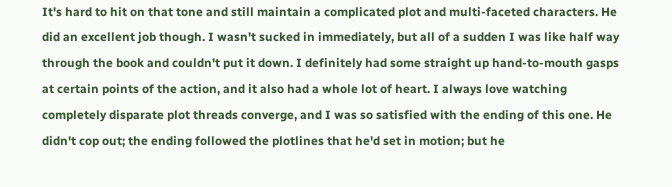It's hard to hit on that tone and still maintain a complicated plot and multi-faceted characters. He did an excellent job though. I wasn't sucked in immediately, but all of a sudden I was like half way through the book and couldn't put it down. I definitely had some straight up hand-to-mouth gasps at certain points of the action, and it also had a whole lot of heart. I always love watching completely disparate plot threads converge, and I was so satisfied with the ending of this one. He didn't cop out; the ending followed the plotlines that he'd set in motion; but he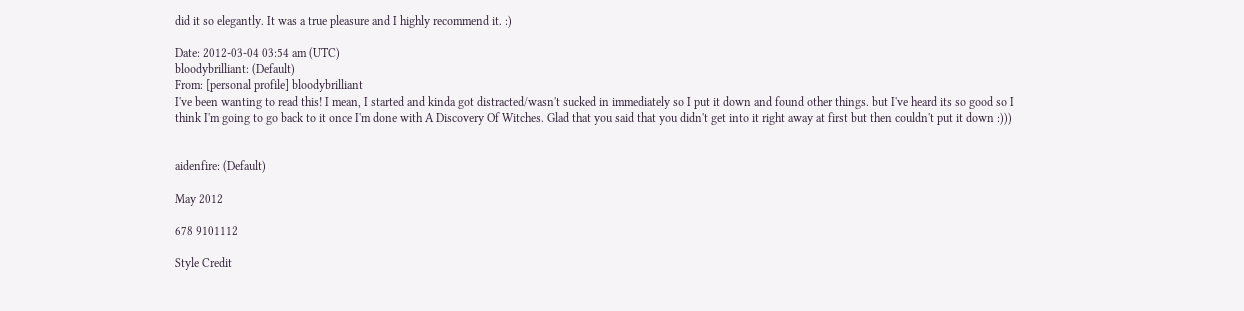did it so elegantly. It was a true pleasure and I highly recommend it. :)

Date: 2012-03-04 03:54 am (UTC)
bloodybrilliant: (Default)
From: [personal profile] bloodybrilliant
I've been wanting to read this! I mean, I started and kinda got distracted/wasn't sucked in immediately so I put it down and found other things. but I've heard its so good so I think I'm going to go back to it once I'm done with A Discovery Of Witches. Glad that you said that you didn't get into it right away at first but then couldn't put it down :)))


aidenfire: (Default)

May 2012

678 9101112

Style Credit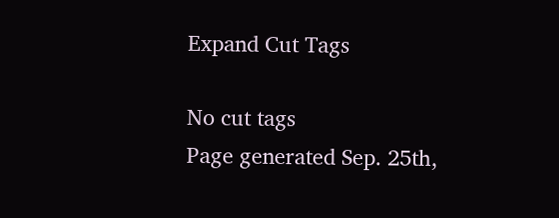Expand Cut Tags

No cut tags
Page generated Sep. 25th,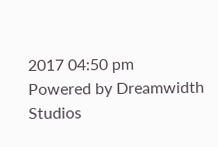2017 04:50 pm
Powered by Dreamwidth Studios